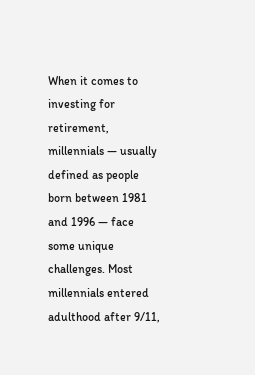When it comes to investing for retirement, millennials — usually defined as people born between 1981 and 1996 — face some unique challenges. Most millennials entered adulthood after 9/11,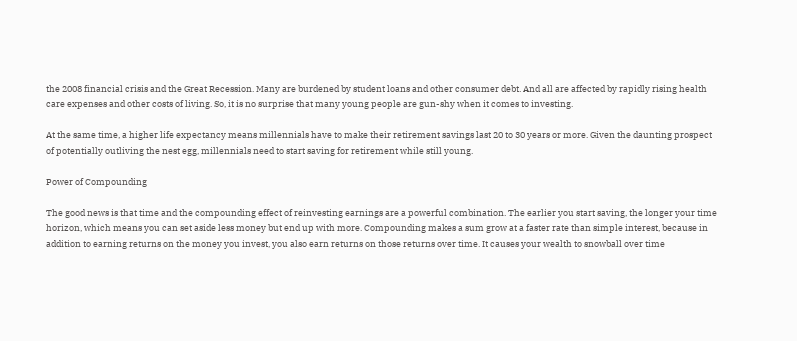the 2008 financial crisis and the Great Recession. Many are burdened by student loans and other consumer debt. And all are affected by rapidly rising health care expenses and other costs of living. So, it is no surprise that many young people are gun-shy when it comes to investing.

At the same time, a higher life expectancy means millennials have to make their retirement savings last 20 to 30 years or more. Given the daunting prospect of potentially outliving the nest egg, millennials need to start saving for retirement while still young.

Power of Compounding

The good news is that time and the compounding effect of reinvesting earnings are a powerful combination. The earlier you start saving, the longer your time horizon, which means you can set aside less money but end up with more. Compounding makes a sum grow at a faster rate than simple interest, because in addition to earning returns on the money you invest, you also earn returns on those returns over time. It causes your wealth to snowball over time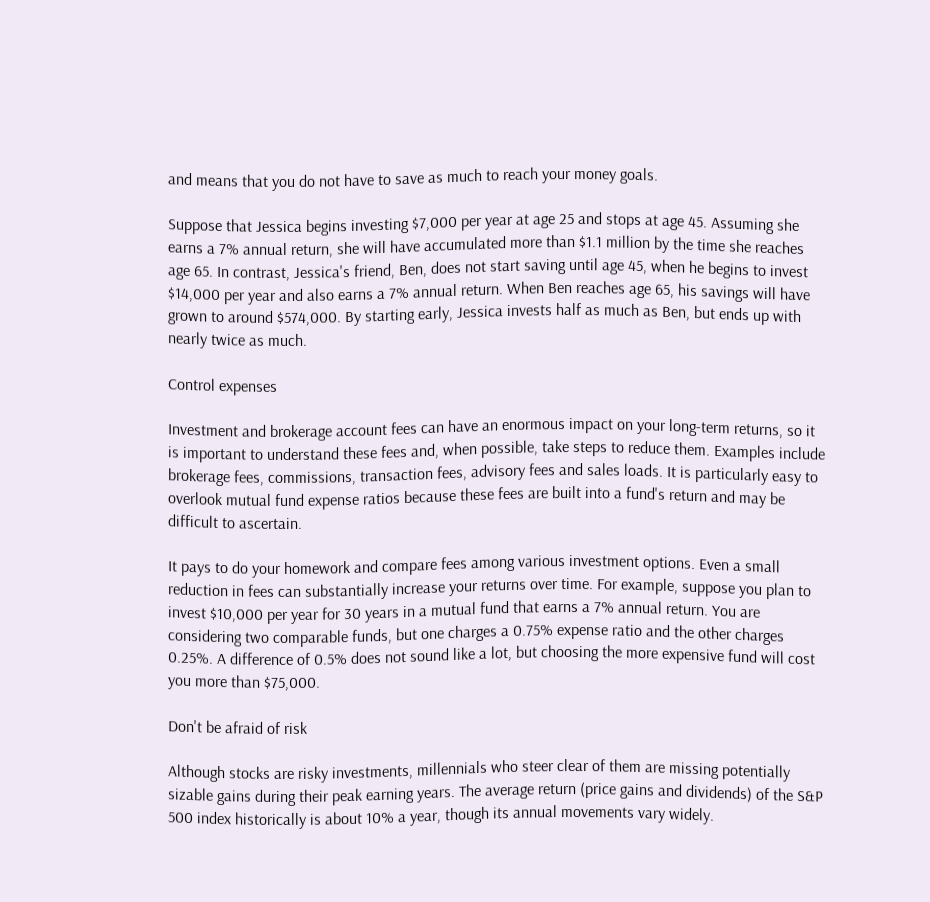and means that you do not have to save as much to reach your money goals.

Suppose that Jessica begins investing $7,000 per year at age 25 and stops at age 45. Assuming she earns a 7% annual return, she will have accumulated more than $1.1 million by the time she reaches age 65. In contrast, Jessica's friend, Ben, does not start saving until age 45, when he begins to invest $14,000 per year and also earns a 7% annual return. When Ben reaches age 65, his savings will have grown to around $574,000. By starting early, Jessica invests half as much as Ben, but ends up with nearly twice as much.

Control expenses

Investment and brokerage account fees can have an enormous impact on your long-term returns, so it is important to understand these fees and, when possible, take steps to reduce them. Examples include brokerage fees, commissions, transaction fees, advisory fees and sales loads. It is particularly easy to overlook mutual fund expense ratios because these fees are built into a fund's return and may be difficult to ascertain.

It pays to do your homework and compare fees among various investment options. Even a small reduction in fees can substantially increase your returns over time. For example, suppose you plan to invest $10,000 per year for 30 years in a mutual fund that earns a 7% annual return. You are considering two comparable funds, but one charges a 0.75% expense ratio and the other charges 0.25%. A difference of 0.5% does not sound like a lot, but choosing the more expensive fund will cost you more than $75,000.

Don't be afraid of risk

Although stocks are risky investments, millennials who steer clear of them are missing potentially sizable gains during their peak earning years. The average return (price gains and dividends) of the S&P 500 index historically is about 10% a year, though its annual movements vary widely.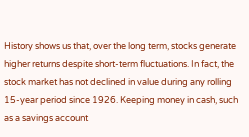History shows us that, over the long term, stocks generate higher returns despite short-term fluctuations. In fact, the stock market has not declined in value during any rolling 15-year period since 1926. Keeping money in cash, such as a savings account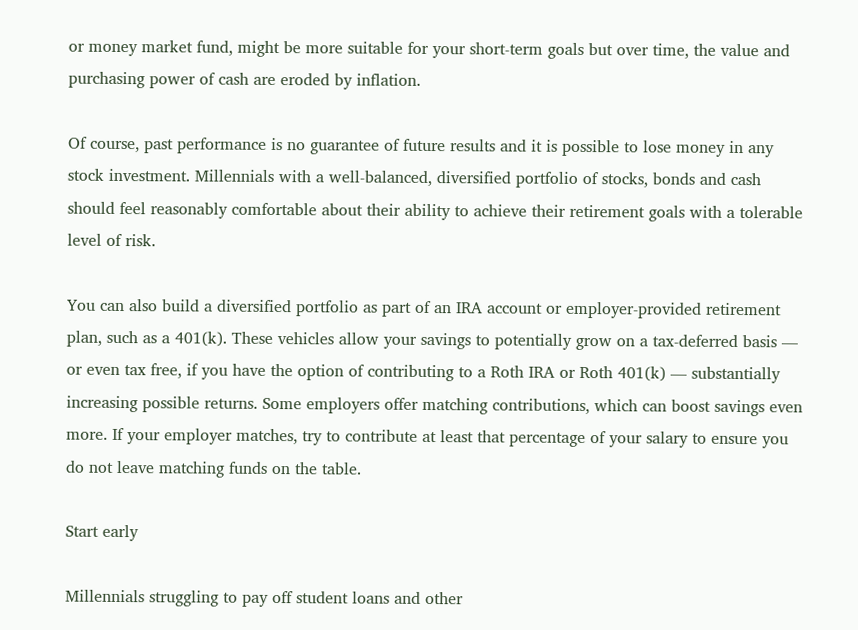or money market fund, might be more suitable for your short-term goals but over time, the value and purchasing power of cash are eroded by inflation.

Of course, past performance is no guarantee of future results and it is possible to lose money in any stock investment. Millennials with a well-balanced, diversified portfolio of stocks, bonds and cash should feel reasonably comfortable about their ability to achieve their retirement goals with a tolerable level of risk.

You can also build a diversified portfolio as part of an IRA account or employer-provided retirement plan, such as a 401(k). These vehicles allow your savings to potentially grow on a tax-deferred basis — or even tax free, if you have the option of contributing to a Roth IRA or Roth 401(k) — substantially increasing possible returns. Some employers offer matching contributions, which can boost savings even more. If your employer matches, try to contribute at least that percentage of your salary to ensure you do not leave matching funds on the table.

Start early

Millennials struggling to pay off student loans and other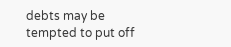debts may be tempted to put off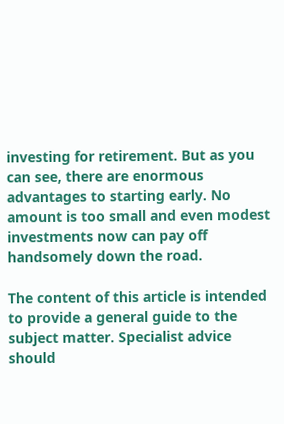investing for retirement. But as you can see, there are enormous advantages to starting early. No amount is too small and even modest investments now can pay off handsomely down the road.

The content of this article is intended to provide a general guide to the subject matter. Specialist advice should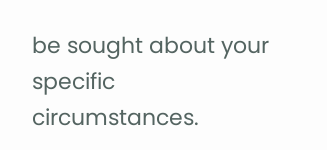be sought about your specific circumstances.